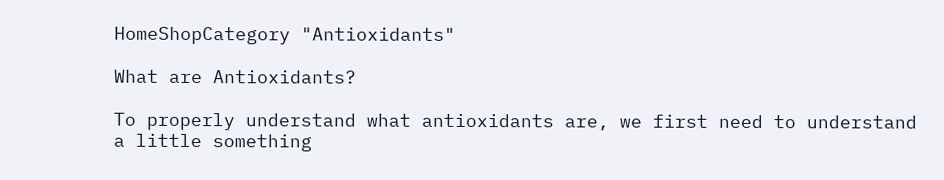HomeShopCategory "Antioxidants"

What are Antioxidants?

To properly understand what antioxidants are, we first need to understand a little something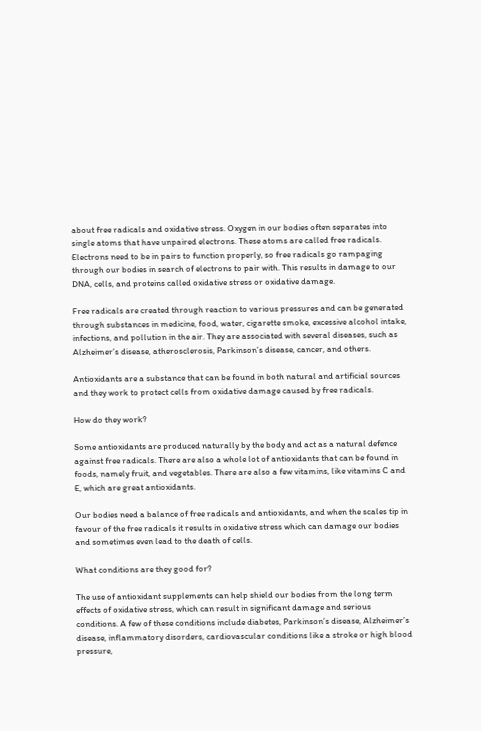about free radicals and oxidative stress. Oxygen in our bodies often separates into single atoms that have unpaired electrons. These atoms are called free radicals. Electrons need to be in pairs to function properly, so free radicals go rampaging through our bodies in search of electrons to pair with. This results in damage to our DNA, cells, and proteins called oxidative stress or oxidative damage.

Free radicals are created through reaction to various pressures and can be generated through substances in medicine, food, water, cigarette smoke, excessive alcohol intake, infections, and pollution in the air. They are associated with several diseases, such as Alzheimer’s disease, atherosclerosis, Parkinson’s disease, cancer, and others.

Antioxidants are a substance that can be found in both natural and artificial sources and they work to protect cells from oxidative damage caused by free radicals.

How do they work?

Some antioxidants are produced naturally by the body and act as a natural defence against free radicals. There are also a whole lot of antioxidants that can be found in foods, namely fruit, and vegetables. There are also a few vitamins, like vitamins C and E, which are great antioxidants.

Our bodies need a balance of free radicals and antioxidants, and when the scales tip in favour of the free radicals it results in oxidative stress which can damage our bodies and sometimes even lead to the death of cells.

What conditions are they good for?

The use of antioxidant supplements can help shield our bodies from the long term effects of oxidative stress, which can result in significant damage and serious conditions. A few of these conditions include diabetes, Parkinson’s disease, Alzheimer’s disease, inflammatory disorders, cardiovascular conditions like a stroke or high blood pressure,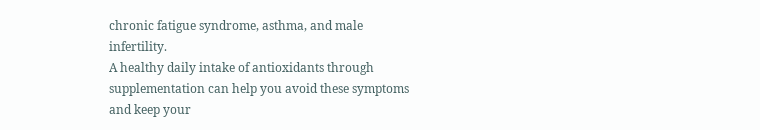chronic fatigue syndrome, asthma, and male infertility.
A healthy daily intake of antioxidants through supplementation can help you avoid these symptoms and keep your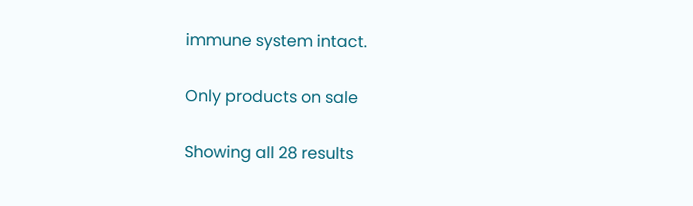immune system intact.

Only products on sale

Showing all 28 results